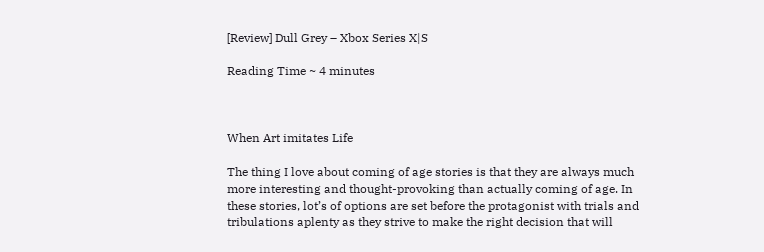[Review] Dull Grey – Xbox Series X|S

Reading Time ~ 4 minutes



When Art imitates Life

The thing I love about coming of age stories is that they are always much more interesting and thought-provoking than actually coming of age. In these stories, lot’s of options are set before the protagonist with trials and tribulations aplenty as they strive to make the right decision that will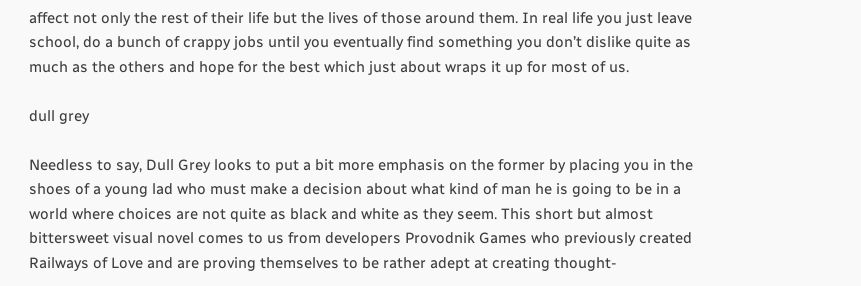affect not only the rest of their life but the lives of those around them. In real life you just leave school, do a bunch of crappy jobs until you eventually find something you don’t dislike quite as much as the others and hope for the best which just about wraps it up for most of us.

dull grey

Needless to say, Dull Grey looks to put a bit more emphasis on the former by placing you in the shoes of a young lad who must make a decision about what kind of man he is going to be in a world where choices are not quite as black and white as they seem. This short but almost bittersweet visual novel comes to us from developers Provodnik Games who previously created Railways of Love and are proving themselves to be rather adept at creating thought-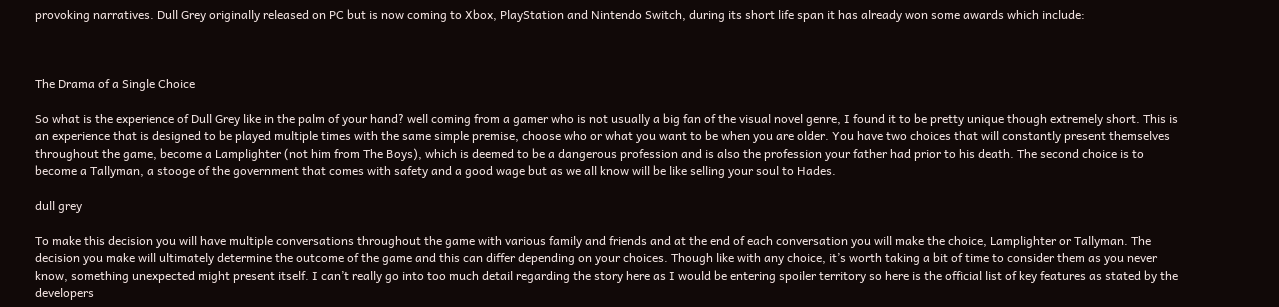provoking narratives. Dull Grey originally released on PC but is now coming to Xbox, PlayStation and Nintendo Switch, during its short life span it has already won some awards which include:



The Drama of a Single Choice

So what is the experience of Dull Grey like in the palm of your hand? well coming from a gamer who is not usually a big fan of the visual novel genre, I found it to be pretty unique though extremely short. This is an experience that is designed to be played multiple times with the same simple premise, choose who or what you want to be when you are older. You have two choices that will constantly present themselves throughout the game, become a Lamplighter (not him from The Boys), which is deemed to be a dangerous profession and is also the profession your father had prior to his death. The second choice is to become a Tallyman, a stooge of the government that comes with safety and a good wage but as we all know will be like selling your soul to Hades.

dull grey

To make this decision you will have multiple conversations throughout the game with various family and friends and at the end of each conversation you will make the choice, Lamplighter or Tallyman. The decision you make will ultimately determine the outcome of the game and this can differ depending on your choices. Though like with any choice, it’s worth taking a bit of time to consider them as you never know, something unexpected might present itself. I can’t really go into too much detail regarding the story here as I would be entering spoiler territory so here is the official list of key features as stated by the developers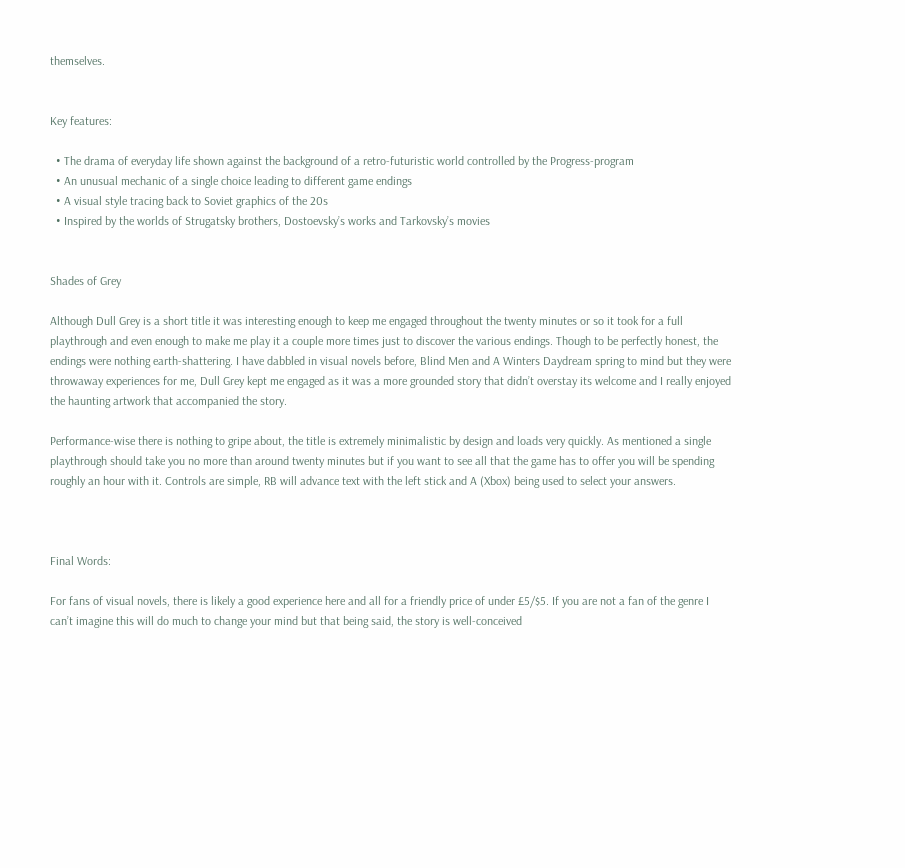themselves.


Key features:

  • The drama of everyday life shown against the background of a retro-futuristic world controlled by the Progress-program
  • An unusual mechanic of a single choice leading to different game endings
  • A visual style tracing back to Soviet graphics of the 20s
  • Inspired by the worlds of Strugatsky brothers, Dostoevsky’s works and Tarkovsky’s movies


Shades of Grey

Although Dull Grey is a short title it was interesting enough to keep me engaged throughout the twenty minutes or so it took for a full playthrough and even enough to make me play it a couple more times just to discover the various endings. Though to be perfectly honest, the endings were nothing earth-shattering. I have dabbled in visual novels before, Blind Men and A Winters Daydream spring to mind but they were throwaway experiences for me, Dull Grey kept me engaged as it was a more grounded story that didn’t overstay its welcome and I really enjoyed the haunting artwork that accompanied the story.

Performance-wise there is nothing to gripe about, the title is extremely minimalistic by design and loads very quickly. As mentioned a single playthrough should take you no more than around twenty minutes but if you want to see all that the game has to offer you will be spending roughly an hour with it. Controls are simple, RB will advance text with the left stick and A (Xbox) being used to select your answers.



Final Words:

For fans of visual novels, there is likely a good experience here and all for a friendly price of under £5/$5. If you are not a fan of the genre I can’t imagine this will do much to change your mind but that being said, the story is well-conceived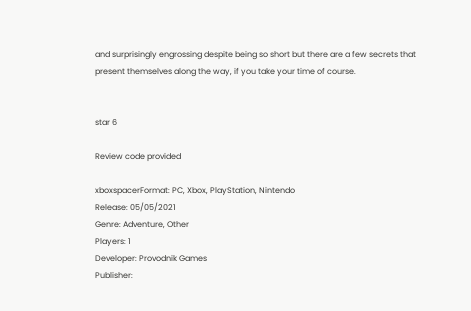and surprisingly engrossing despite being so short but there are a few secrets that present themselves along the way, if you take your time of course.


star 6

Review code provided

xboxspacerFormat: PC, Xbox, PlayStation, Nintendo
Release: 05/05/2021
Genre: Adventure, Other
Players: 1
Developer: Provodnik Games
Publisher: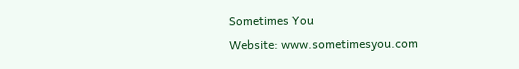Sometimes You
Website: www.sometimesyou.com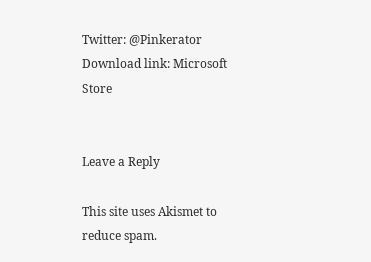Twitter: @Pinkerator
Download link: Microsoft Store


Leave a Reply

This site uses Akismet to reduce spam.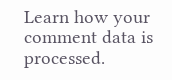Learn how your comment data is processed.